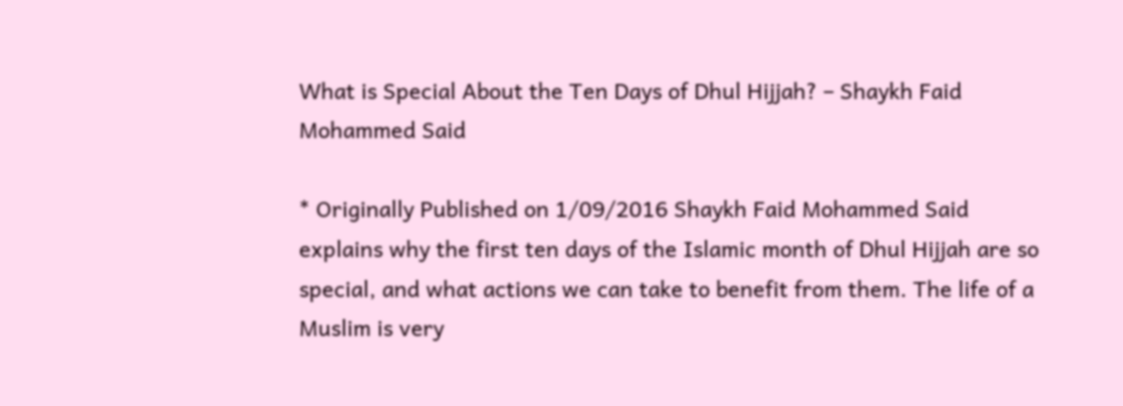What is Special About the Ten Days of Dhul Hijjah? – Shaykh Faid Mohammed Said

* Originally Published on 1/09/2016 Shaykh Faid Mohammed Said explains why the first ten days of the Islamic month of Dhul Hijjah are so special, and what actions we can take to benefit from them. The life of a Muslim is very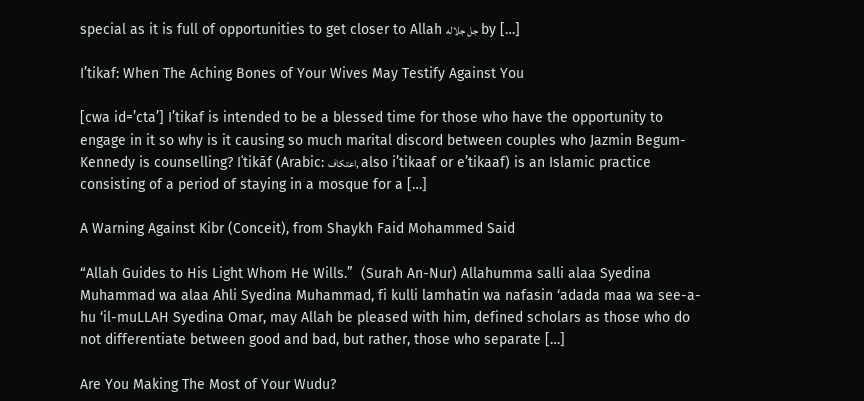special as it is full of opportunities to get closer to Allah جل جلاله by […]

I’tikaf: When The Aching Bones of Your Wives May Testify Against You

[cwa id=’cta’] I’tikaf is intended to be a blessed time for those who have the opportunity to engage in it so why is it causing so much marital discord between couples who Jazmin Begum-Kennedy is counselling? Iʿtikāf (Arabic: اعتكاف, also i’tikaaf or e’tikaaf) is an Islamic practice consisting of a period of staying in a mosque for a […]

A Warning Against Kibr (Conceit), from Shaykh Faid Mohammed Said

“Allah Guides to His Light Whom He Wills.”  (Surah An-Nur) Allahumma salli alaa Syedina Muhammad wa alaa Ahli Syedina Muhammad, fi kulli lamhatin wa nafasin ‘adada maa wa see-a-hu ‘il-muLLAH Syedina Omar, may Allah be pleased with him, defined scholars as those who do not differentiate between good and bad, but rather, those who separate […]

Are You Making The Most of Your Wudu?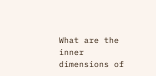What are the inner dimensions of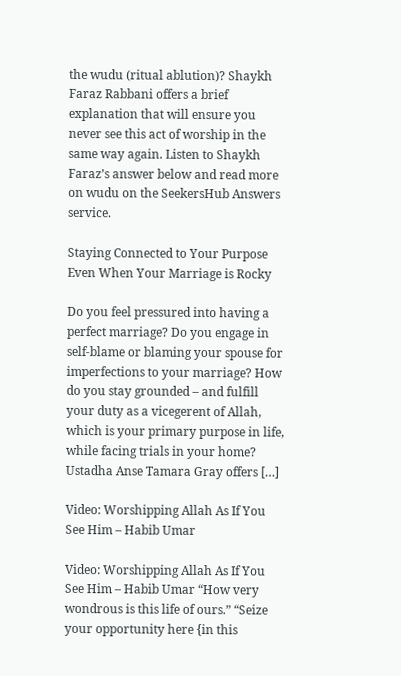the wudu (ritual ablution)? Shaykh Faraz Rabbani offers a brief explanation that will ensure you never see this act of worship in the same way again. Listen to Shaykh Faraz’s answer below and read more on wudu on the SeekersHub Answers service.

Staying Connected to Your Purpose Even When Your Marriage is Rocky

Do you feel pressured into having a perfect marriage? Do you engage in self-blame or blaming your spouse for imperfections to your marriage? How do you stay grounded – and fulfill your duty as a vicegerent of Allah, which is your primary purpose in life, while facing trials in your home? Ustadha Anse Tamara Gray offers […]

Video: Worshipping Allah As If You See Him – Habib Umar

Video: Worshipping Allah As If You See Him – Habib Umar “How very wondrous is this life of ours.” “Seize your opportunity here {in this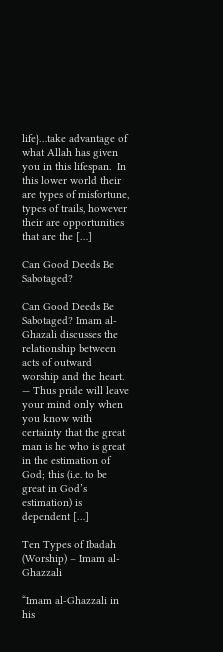life}…take advantage of what Allah has given you in this lifespan.  In this lower world their are types of misfortune, types of trails, however their are opportunities that are the […]

Can Good Deeds Be Sabotaged?

Can Good Deeds Be Sabotaged? Imam al-Ghazali discusses the relationship between acts of outward worship and the heart. — Thus pride will leave your mind only when you know with certainty that the great man is he who is great in the estimation of God; this (i.e. to be great in God’s estimation) is dependent […]

Ten Types of Ibadah (Worship) – Imam al-Ghazzali

“Imam al-Ghazzali in his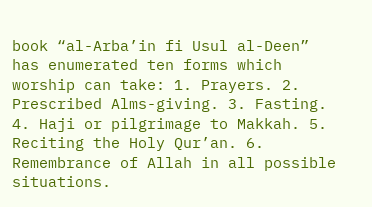book “al-Arba’in fi Usul al-Deen” has enumerated ten forms which worship can take: 1. Prayers. 2. Prescribed Alms-giving. 3. Fasting. 4. Haji or pilgrimage to Makkah. 5. Reciting the Holy Qur’an. 6. Remembrance of Allah in all possible situations.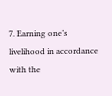7. Earning one’s livelihood in accordance with the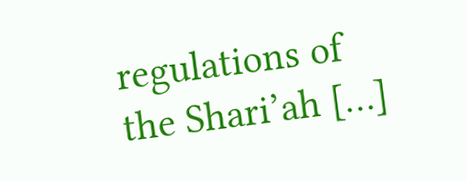regulations of the Shari’ah […]